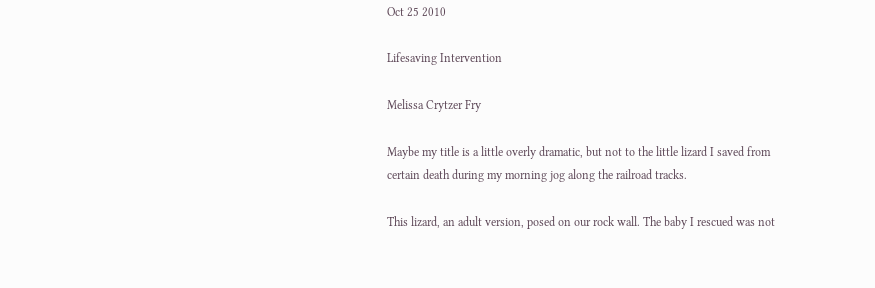Oct 25 2010

Lifesaving Intervention

Melissa Crytzer Fry

Maybe my title is a little overly dramatic, but not to the little lizard I saved from certain death during my morning jog along the railroad tracks.

This lizard, an adult version, posed on our rock wall. The baby I rescued was not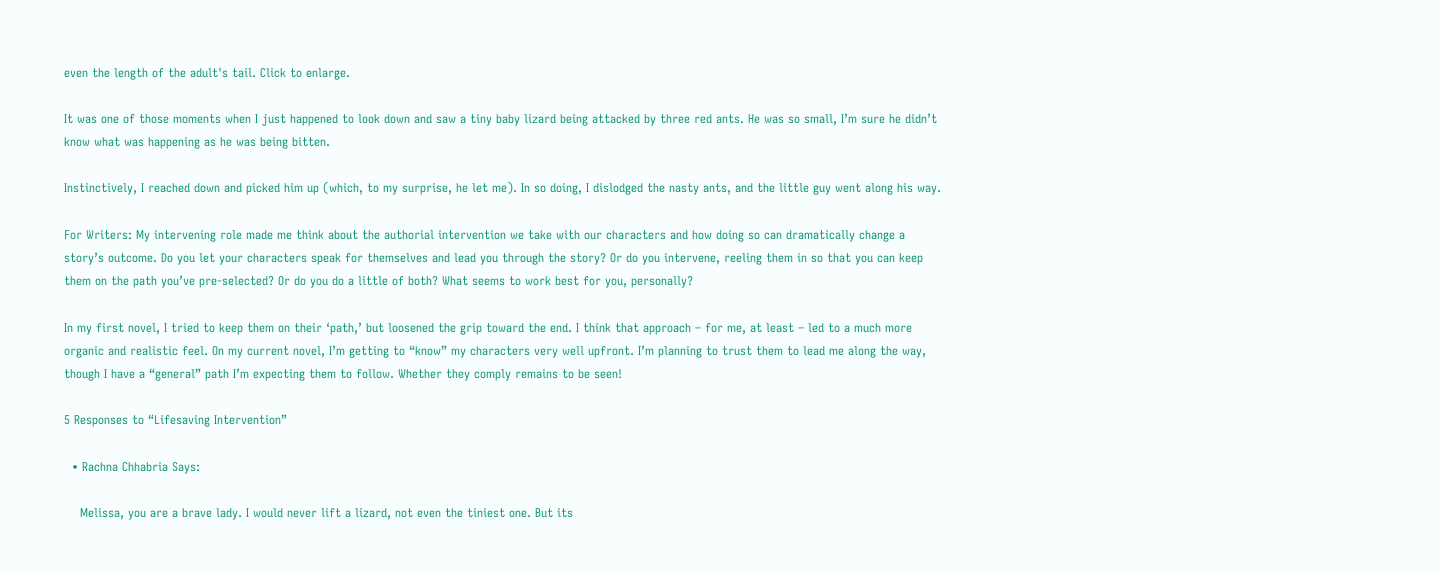even the length of the adult's tail. Click to enlarge.

It was one of those moments when I just happened to look down and saw a tiny baby lizard being attacked by three red ants. He was so small, I’m sure he didn’t know what was happening as he was being bitten.

Instinctively, I reached down and picked him up (which, to my surprise, he let me). In so doing, I dislodged the nasty ants, and the little guy went along his way.

For Writers: My intervening role made me think about the authorial intervention we take with our characters and how doing so can dramatically change a story’s outcome. Do you let your characters speak for themselves and lead you through the story? Or do you intervene, reeling them in so that you can keep them on the path you’ve pre-selected? Or do you do a little of both? What seems to work best for you, personally?

In my first novel, I tried to keep them on their ‘path,’ but loosened the grip toward the end. I think that approach – for me, at least – led to a much more organic and realistic feel. On my current novel, I’m getting to “know” my characters very well upfront. I’m planning to trust them to lead me along the way, though I have a “general” path I’m expecting them to follow. Whether they comply remains to be seen!

5 Responses to “Lifesaving Intervention”

  • Rachna Chhabria Says:

    Melissa, you are a brave lady. I would never lift a lizard, not even the tiniest one. But its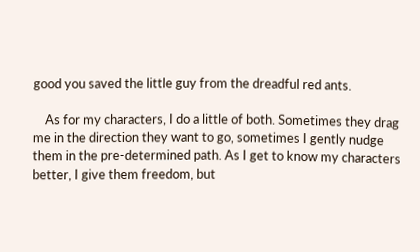good you saved the little guy from the dreadful red ants.

    As for my characters, I do a little of both. Sometimes they drag me in the direction they want to go, sometimes I gently nudge them in the pre-determined path. As I get to know my characters better, I give them freedom, but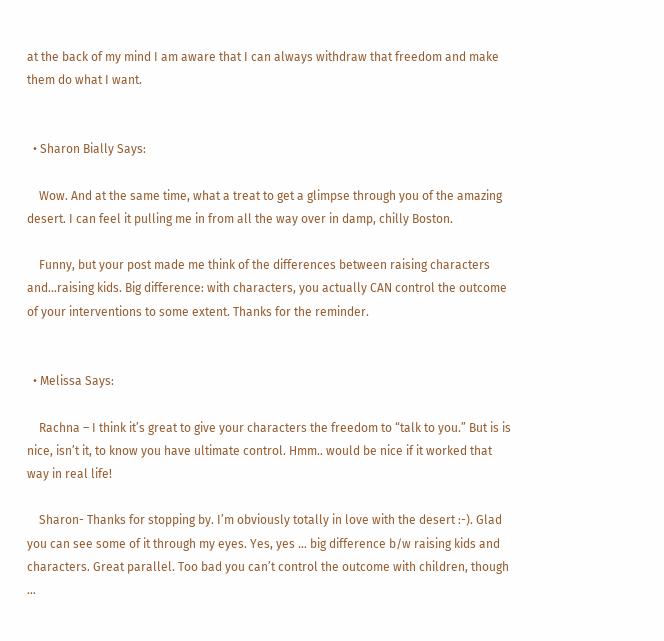at the back of my mind I am aware that I can always withdraw that freedom and make them do what I want.


  • Sharon Bially Says:

    Wow. And at the same time, what a treat to get a glimpse through you of the amazing desert. I can feel it pulling me in from all the way over in damp, chilly Boston.

    Funny, but your post made me think of the differences between raising characters and…raising kids. Big difference: with characters, you actually CAN control the outcome of your interventions to some extent. Thanks for the reminder.


  • Melissa Says:

    Rachna – I think it’s great to give your characters the freedom to “talk to you.” But is is nice, isn’t it, to know you have ultimate control. Hmm.. would be nice if it worked that way in real life!

    Sharon- Thanks for stopping by. I’m obviously totally in love with the desert :-). Glad you can see some of it through my eyes. Yes, yes … big difference b/w raising kids and characters. Great parallel. Too bad you can’t control the outcome with children, though …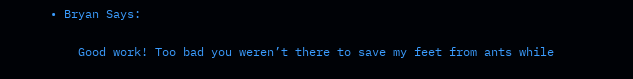• Bryan Says:

    Good work! Too bad you weren’t there to save my feet from ants while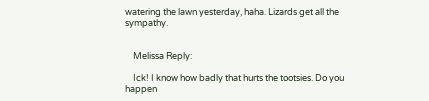watering the lawn yesterday, haha. Lizards get all the sympathy.


    Melissa Reply:

    Ick! I know how badly that hurts the tootsies. Do you happen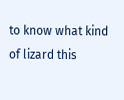to know what kind of lizard this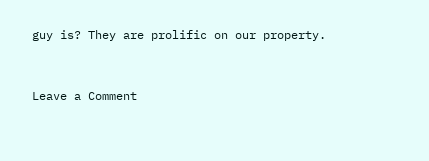guy is? They are prolific on our property.


Leave a Comment